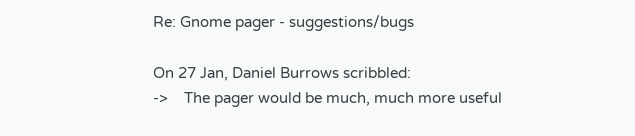Re: Gnome pager - suggestions/bugs

On 27 Jan, Daniel Burrows scribbled:
->    The pager would be much, much more useful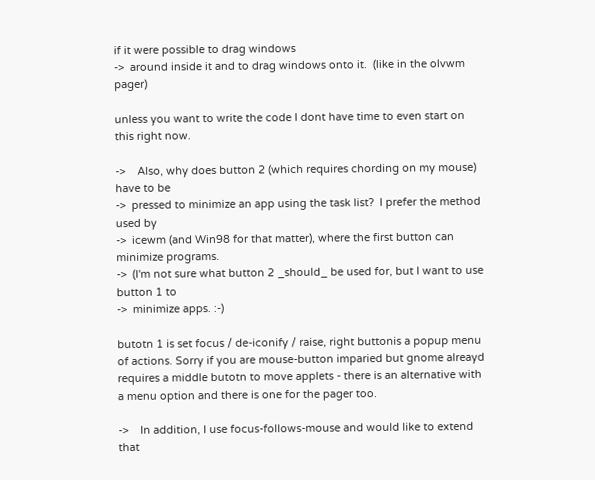if it were possible to drag windows
->  around inside it and to drag windows onto it.  (like in the olvwm pager)

unless you want to write the code I dont have time to even start on
this right now.

->    Also, why does button 2 (which requires chording on my mouse) have to be
->  pressed to minimize an app using the task list?  I prefer the method used by
->  icewm (and Win98 for that matter), where the first button can minimize programs.
->  (I'm not sure what button 2 _should_ be used for, but I want to use button 1 to
->  minimize apps. :-)

butotn 1 is set focus / de-iconify / raise, right buttonis a popup menu
of actions. Sorry if you are mouse-button imparied but gnome alreayd
requires a middle butotn to move applets - there is an alternative with
a menu option and there is one for the pager too.

->    In addition, I use focus-follows-mouse and would like to extend that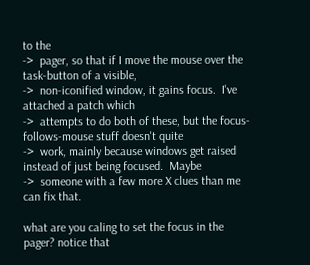to the
->  pager, so that if I move the mouse over the task-button of a visible,
->  non-iconified window, it gains focus.  I've attached a patch which
->  attempts to do both of these, but the focus-follows-mouse stuff doesn't quite
->  work, mainly because windows get raised instead of just being focused.  Maybe
->  someone with a few more X clues than me can fix that.

what are you caling to set the focus in the pager? notice that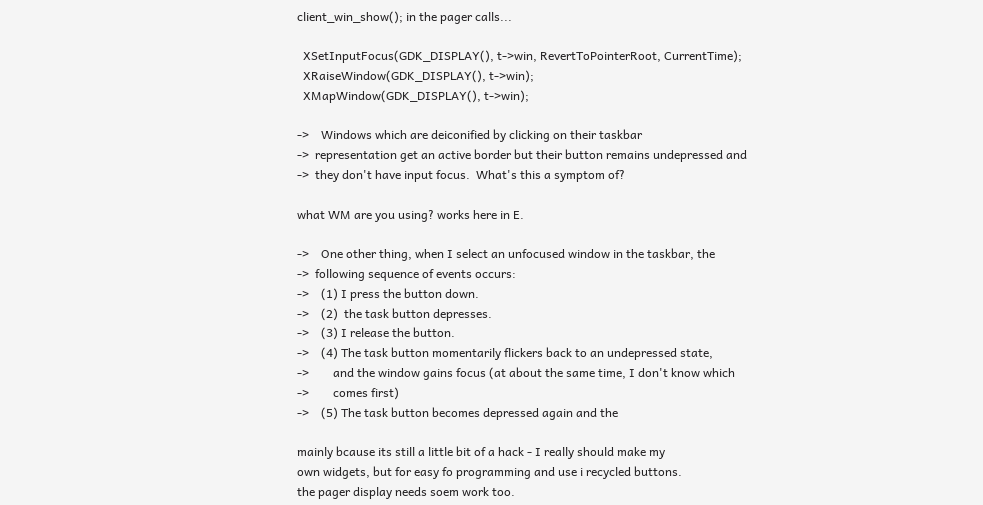client_win_show(); in the pager calls...

  XSetInputFocus(GDK_DISPLAY(), t->win, RevertToPointerRoot, CurrentTime);
  XRaiseWindow(GDK_DISPLAY(), t->win);
  XMapWindow(GDK_DISPLAY(), t->win);

->    Windows which are deiconified by clicking on their taskbar
->  representation get an active border but their button remains undepressed and
->  they don't have input focus.  What's this a symptom of?

what WM are you using? works here in E.

->    One other thing, when I select an unfocused window in the taskbar, the
->  following sequence of events occurs:
->    (1) I press the button down.
->    (2)  the task button depresses.
->    (3) I release the button.
->    (4) The task button momentarily flickers back to an undepressed state,
->        and the window gains focus (at about the same time, I don't know which
->        comes first)
->    (5) The task button becomes depressed again and the

mainly bcause its still a little bit of a hack - I really should make my
own widgets, but for easy fo programming and use i recycled buttons.
the pager display needs soem work too.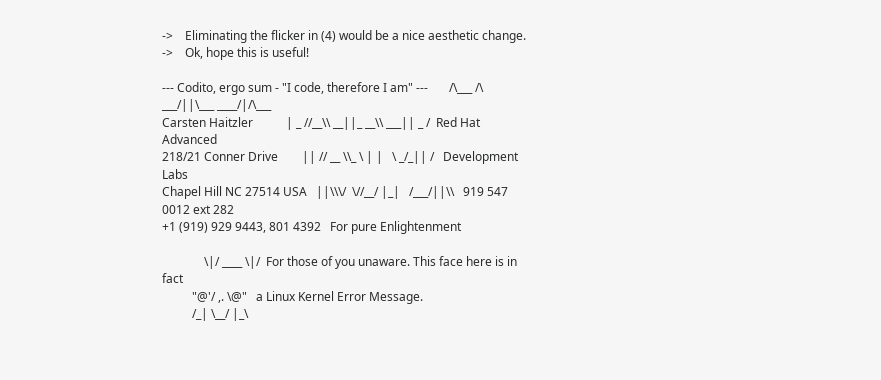->    Eliminating the flicker in (4) would be a nice aesthetic change.
->    Ok, hope this is useful!

--- Codito, ergo sum - "I code, therefore I am" ---       /\___ /\ ___/||\___ ____/|/\___
Carsten Haitzler           | _ //__\\ __||_ __\\ ___|| _ /  Red Hat Advanced
218/21 Conner Drive        || // __ \\_ \ | |   \ _/_|| /   Development Labs
Chapel Hill NC 27514 USA   ||\\\/  \//__/ |_|   /___/||\\   919 547 0012 ext 282
+1 (919) 929 9443, 801 4392   For pure Enlightenment

              \|/ ____ \|/  For those of you unaware. This face here is in fact
          "@'/ ,. \@"   a Linux Kernel Error Message.
          /_| \__/ |_\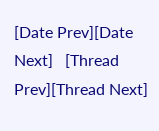[Date Prev][Date Next]   [Thread Prev][Thread Next]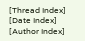[Thread Index] [Date Index] [Author Index]